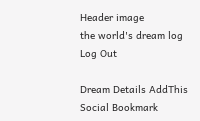Header image
the world's dream log
Log Out

Dream Details AddThis Social Bookmark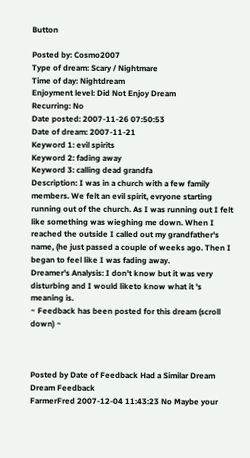Button

Posted by: Cosmo2007
Type of dream: Scary / Nightmare
Time of day: Nightdream
Enjoyment level: Did Not Enjoy Dream
Recurring: No
Date posted: 2007-11-26 07:50:53
Date of dream: 2007-11-21
Keyword 1: evil spirits
Keyword 2: fading away
Keyword 3: calling dead grandfa
Description: I was in a church with a few family members. We felt an evil spirit, evryone starting running out of the church. As I was running out I felt like something was wieghing me down. When I reached the outside I called out my grandfather's name, (he just passed a couple of weeks ago. Then I began to feel like I was fading away.
Dreamer's Analysis: I don't know but it was very disturbing and I would liketo know what it 's meaning is.
~ Feedback has been posted for this dream (scroll down) ~



Posted by Date of Feedback Had a Similar Dream Dream Feedback
FarmerFred 2007-12-04 11:43:23 No Maybe your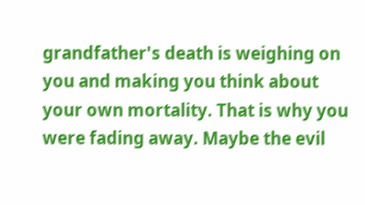grandfather's death is weighing on you and making you think about your own mortality. That is why you were fading away. Maybe the evil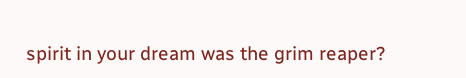spirit in your dream was the grim reaper?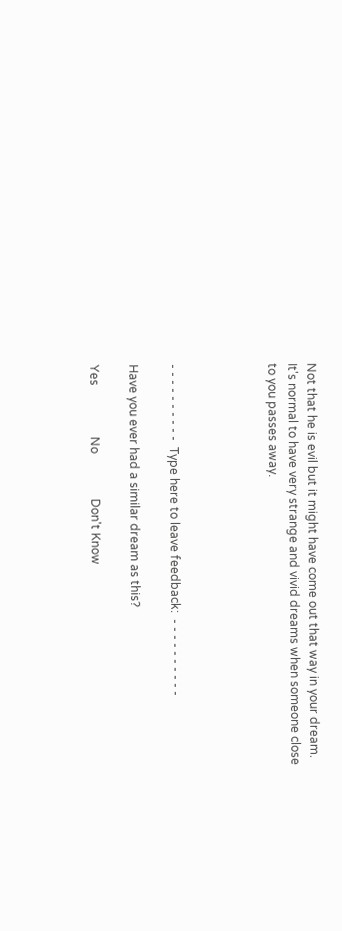Not that he is evil but it might have come out that way in your dream. It's normal to have very strange and vivid dreams when someone close to you passes away.




- - - - - - - - - -  Type here to leave feedback:  - - - - - - - - - -

Have you ever had a similar dream as this?

Yes                 No               Don't Know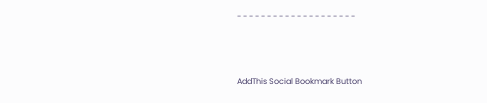- - - - - - - - - - - - - - - - - - - -



AddThis Social Bookmark Button